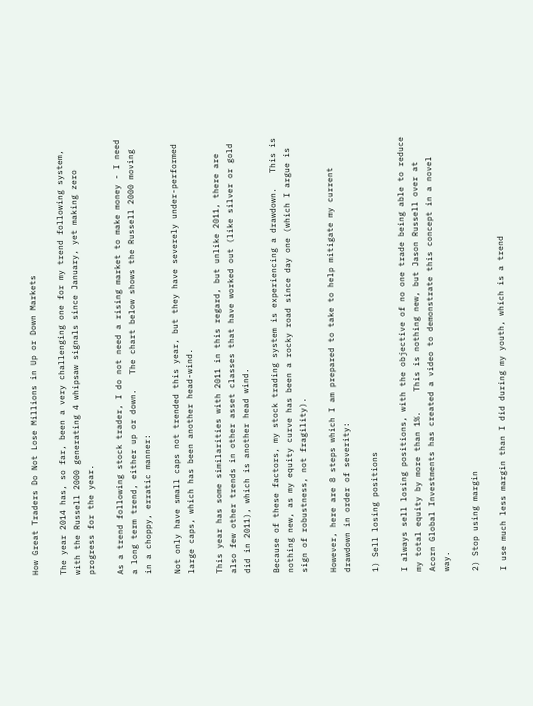How Great Traders Do Not Lose Millions in Up or Down Markets

The year 2014 has, so far, been a very challenging one for my trend following system, with the Russell 2000 generating 4 whipsaw signals since January, yet making zero progress for the year.

As a trend following stock trader, I do not need a rising market to make money - I need a long term trend, either up or down.   The chart below shows the Russell 2000 moving in a choppy, erratic manner:

Not only have small caps not trended this year, but they have severely under-performed large caps, which has been another head-wind.

This year has some similarities with 2011 in this regard, but unlike 2011, there are also few other trends in other asset classes that have worked out (like silver or gold did in 2011), which is another head wind.

Because of these factors, my stock trading system is experiencing a drawdown.   This is nothing new, as my equity curve has been a rocky road since day one (which I argue is sign of robustness, not fragility).

However, here are 8 steps which I am prepared to take to help mitigate my current drawdown in order of severity:

1) Sell losing positions

I always sell losing positions, with the objective of no one trade being able to reduce my total equity by more than 1%.    This is nothing new, but Jason Russell over at Acorn Global Investments has created a video to demonstrate this concept in a novel way.

2) Stop using margin

I use much less margin than I did during my youth, which is a trend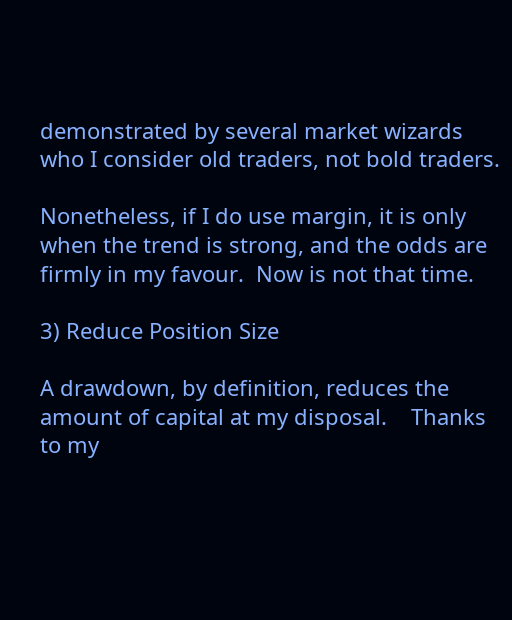demonstrated by several market wizards who I consider old traders, not bold traders.

Nonetheless, if I do use margin, it is only when the trend is strong, and the odds are firmly in my favour.  Now is not that time.

3) Reduce Position Size

A drawdown, by definition, reduces the amount of capital at my disposal.    Thanks to my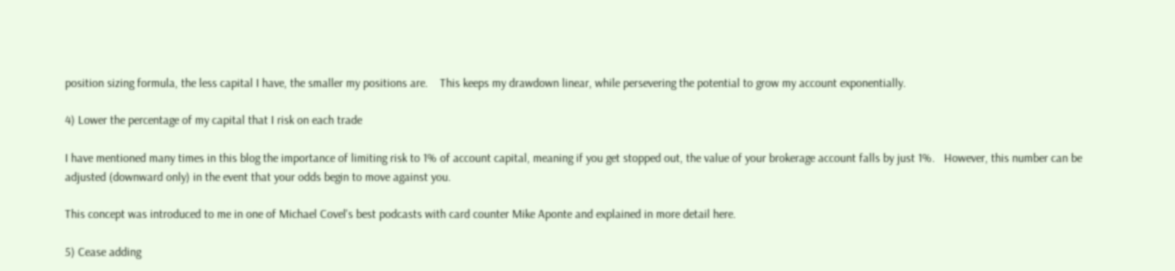position sizing formula, the less capital I have, the smaller my positions are.    This keeps my drawdown linear, while persevering the potential to grow my account exponentially.

4) Lower the percentage of my capital that I risk on each trade

I have mentioned many times in this blog the importance of limiting risk to 1% of account capital, meaning if you get stopped out, the value of your brokerage account falls by just 1%.   However, this number can be adjusted (downward only) in the event that your odds begin to move against you.

This concept was introduced to me in one of Michael Covel's best podcasts with card counter Mike Aponte and explained in more detail here.

5) Cease adding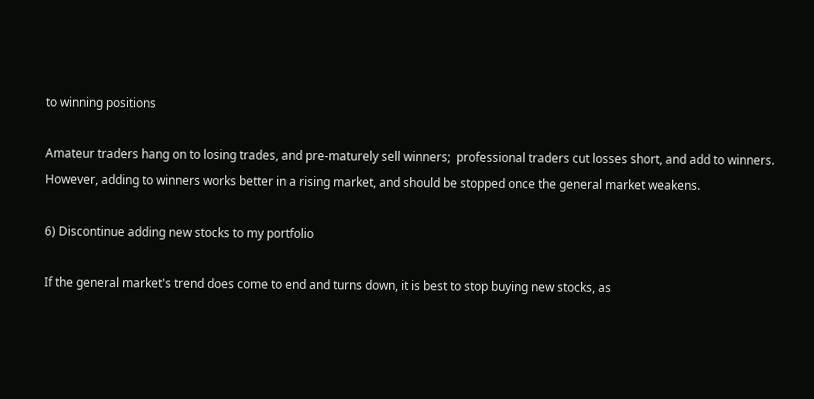to winning positions

Amateur traders hang on to losing trades, and pre-maturely sell winners;  professional traders cut losses short, and add to winners.   However, adding to winners works better in a rising market, and should be stopped once the general market weakens.

6) Discontinue adding new stocks to my portfolio

If the general market's trend does come to end and turns down, it is best to stop buying new stocks, as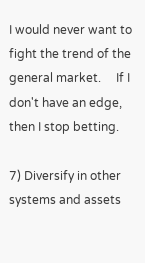I would never want to fight the trend of the general market.     If I don't have an edge, then I stop betting.

7) Diversify in other systems and assets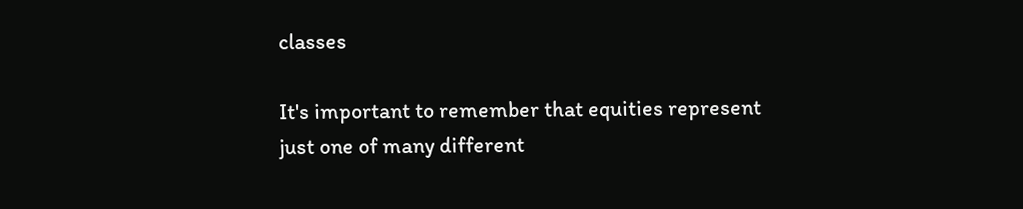classes

It's important to remember that equities represent just one of many different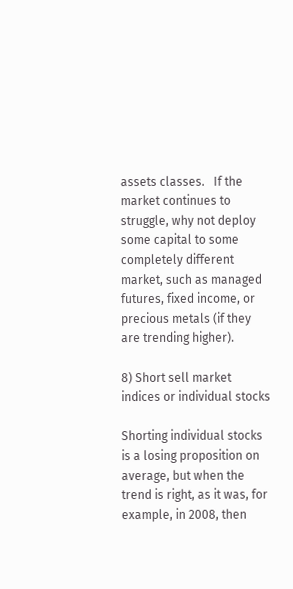assets classes.   If the market continues to struggle, why not deploy some capital to some completely different market, such as managed futures, fixed income, or precious metals (if they are trending higher).

8) Short sell market indices or individual stocks

Shorting individual stocks is a losing proposition on average, but when the trend is right, as it was, for example, in 2008, then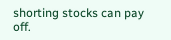shorting stocks can pay off.